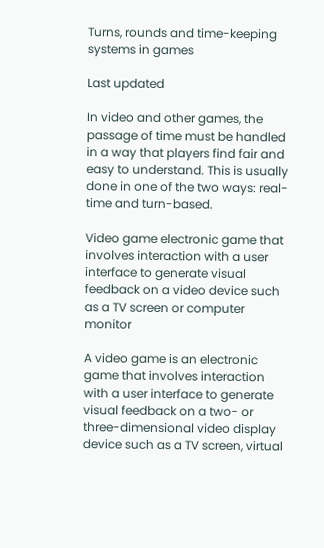Turns, rounds and time-keeping systems in games

Last updated

In video and other games, the passage of time must be handled in a way that players find fair and easy to understand. This is usually done in one of the two ways: real-time and turn-based.

Video game electronic game that involves interaction with a user interface to generate visual feedback on a video device such as a TV screen or computer monitor

A video game is an electronic game that involves interaction with a user interface to generate visual feedback on a two- or three-dimensional video display device such as a TV screen, virtual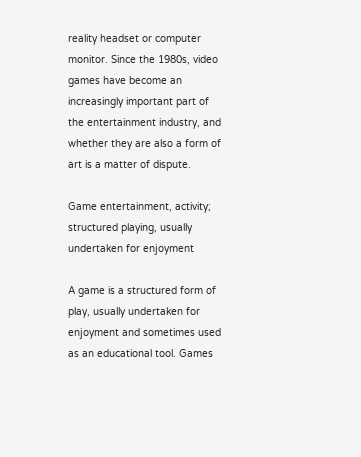reality headset or computer monitor. Since the 1980s, video games have become an increasingly important part of the entertainment industry, and whether they are also a form of art is a matter of dispute.

Game entertainment, activity; structured playing, usually undertaken for enjoyment

A game is a structured form of play, usually undertaken for enjoyment and sometimes used as an educational tool. Games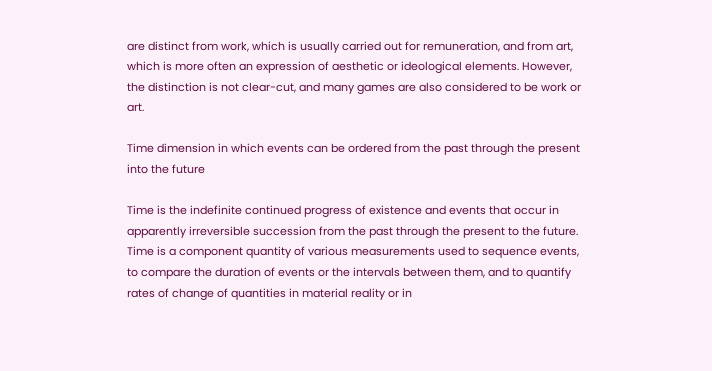are distinct from work, which is usually carried out for remuneration, and from art, which is more often an expression of aesthetic or ideological elements. However, the distinction is not clear-cut, and many games are also considered to be work or art.

Time dimension in which events can be ordered from the past through the present into the future

Time is the indefinite continued progress of existence and events that occur in apparently irreversible succession from the past through the present to the future. Time is a component quantity of various measurements used to sequence events, to compare the duration of events or the intervals between them, and to quantify rates of change of quantities in material reality or in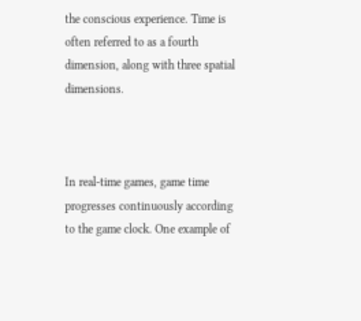the conscious experience. Time is often referred to as a fourth dimension, along with three spatial dimensions.



In real-time games, game time progresses continuously according to the game clock. One example of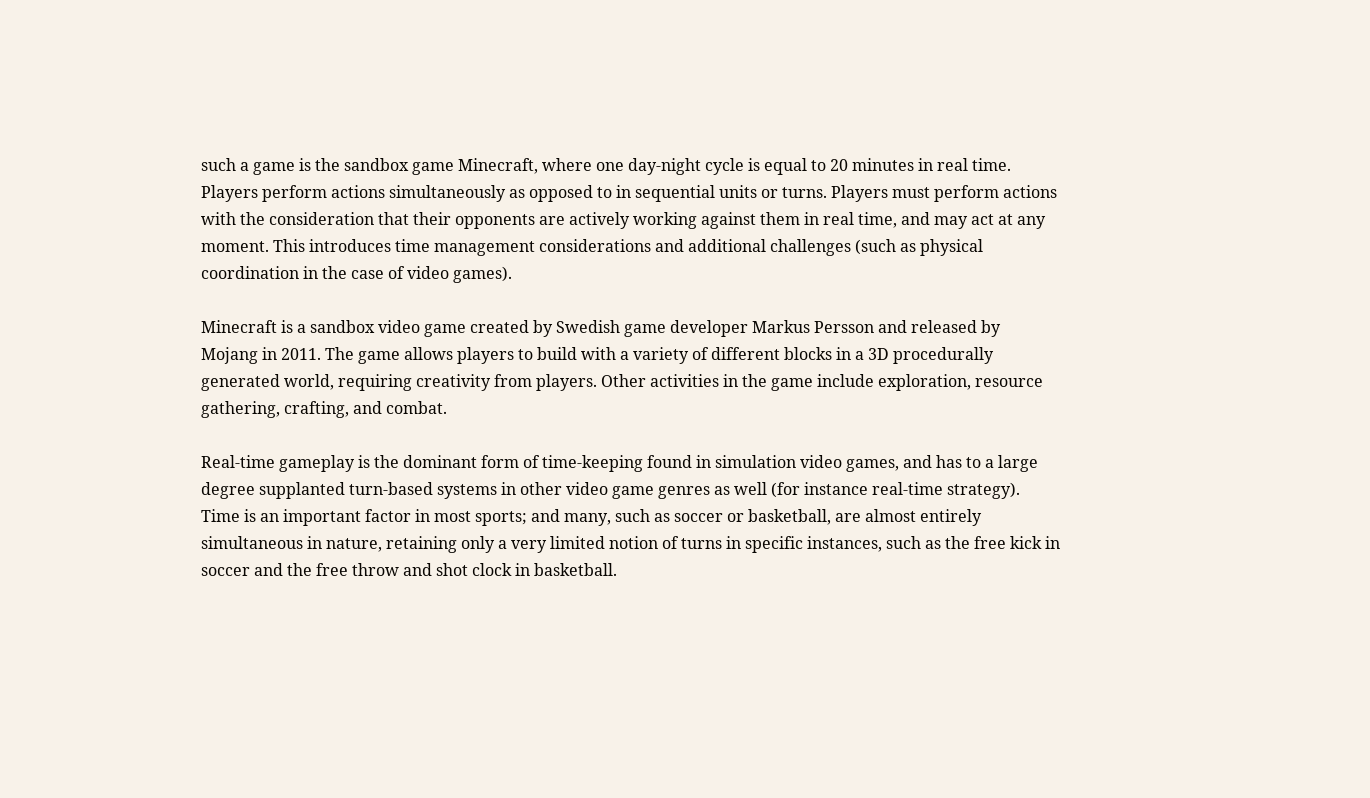such a game is the sandbox game Minecraft, where one day-night cycle is equal to 20 minutes in real time. Players perform actions simultaneously as opposed to in sequential units or turns. Players must perform actions with the consideration that their opponents are actively working against them in real time, and may act at any moment. This introduces time management considerations and additional challenges (such as physical coordination in the case of video games).

Minecraft is a sandbox video game created by Swedish game developer Markus Persson and released by Mojang in 2011. The game allows players to build with a variety of different blocks in a 3D procedurally generated world, requiring creativity from players. Other activities in the game include exploration, resource gathering, crafting, and combat.

Real-time gameplay is the dominant form of time-keeping found in simulation video games, and has to a large degree supplanted turn-based systems in other video game genres as well (for instance real-time strategy). Time is an important factor in most sports; and many, such as soccer or basketball, are almost entirely simultaneous in nature, retaining only a very limited notion of turns in specific instances, such as the free kick in soccer and the free throw and shot clock in basketball.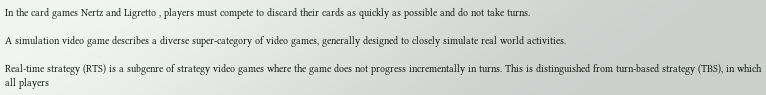In the card games Nertz and Ligretto , players must compete to discard their cards as quickly as possible and do not take turns.

A simulation video game describes a diverse super-category of video games, generally designed to closely simulate real world activities.

Real-time strategy (RTS) is a subgenre of strategy video games where the game does not progress incrementally in turns. This is distinguished from turn-based strategy (TBS), in which all players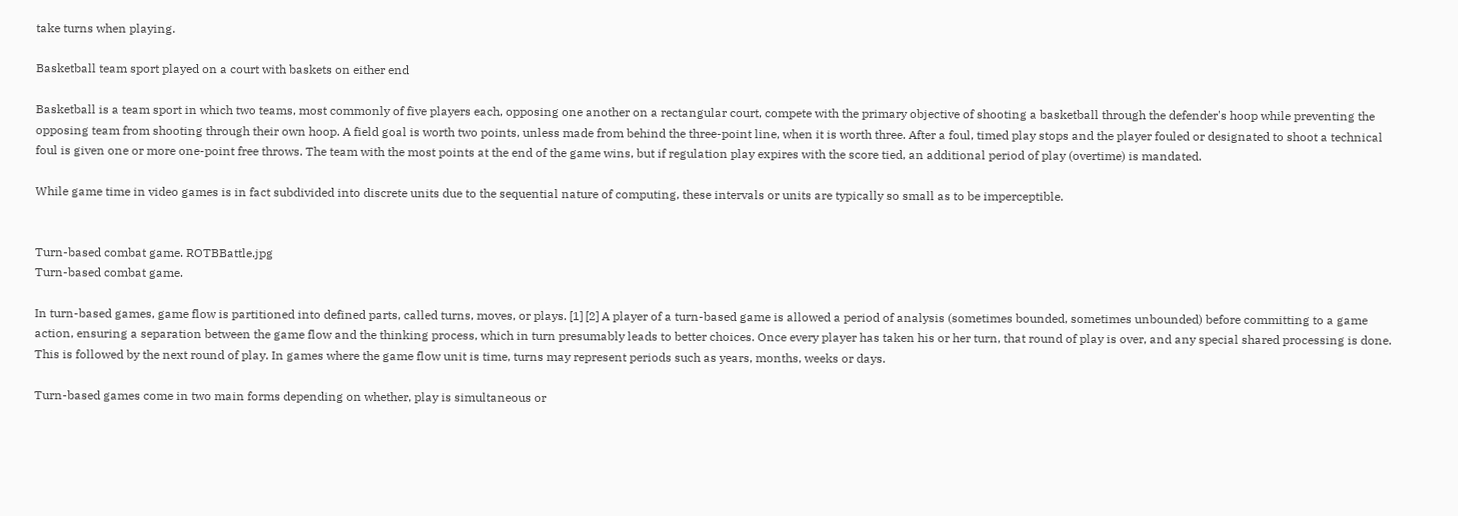take turns when playing.

Basketball team sport played on a court with baskets on either end

Basketball is a team sport in which two teams, most commonly of five players each, opposing one another on a rectangular court, compete with the primary objective of shooting a basketball through the defender's hoop while preventing the opposing team from shooting through their own hoop. A field goal is worth two points, unless made from behind the three-point line, when it is worth three. After a foul, timed play stops and the player fouled or designated to shoot a technical foul is given one or more one-point free throws. The team with the most points at the end of the game wins, but if regulation play expires with the score tied, an additional period of play (overtime) is mandated.

While game time in video games is in fact subdivided into discrete units due to the sequential nature of computing, these intervals or units are typically so small as to be imperceptible.


Turn-based combat game. ROTBBattle.jpg
Turn-based combat game.

In turn-based games, game flow is partitioned into defined parts, called turns, moves, or plays. [1] [2] A player of a turn-based game is allowed a period of analysis (sometimes bounded, sometimes unbounded) before committing to a game action, ensuring a separation between the game flow and the thinking process, which in turn presumably leads to better choices. Once every player has taken his or her turn, that round of play is over, and any special shared processing is done. This is followed by the next round of play. In games where the game flow unit is time, turns may represent periods such as years, months, weeks or days.

Turn-based games come in two main forms depending on whether, play is simultaneous or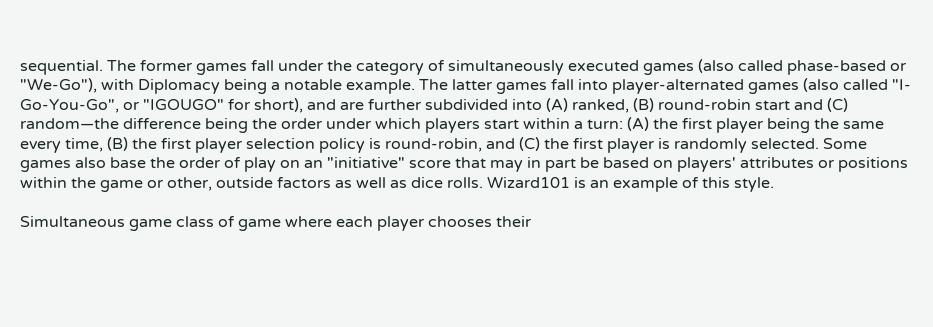sequential. The former games fall under the category of simultaneously executed games (also called phase-based or "We-Go"), with Diplomacy being a notable example. The latter games fall into player-alternated games (also called "I-Go-You-Go", or "IGOUGO" for short), and are further subdivided into (A) ranked, (B) round-robin start and (C) random—the difference being the order under which players start within a turn: (A) the first player being the same every time, (B) the first player selection policy is round-robin, and (C) the first player is randomly selected. Some games also base the order of play on an "initiative" score that may in part be based on players' attributes or positions within the game or other, outside factors as well as dice rolls. Wizard101 is an example of this style.

Simultaneous game class of game where each player chooses their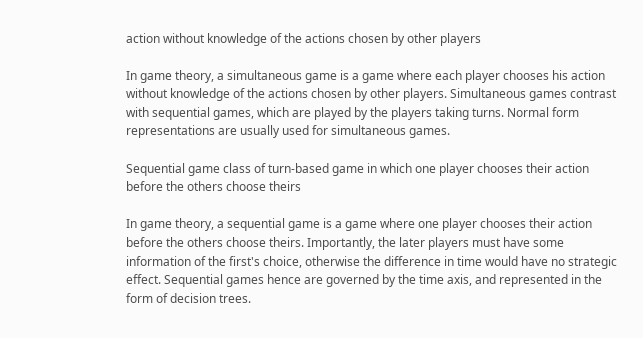action without knowledge of the actions chosen by other players

In game theory, a simultaneous game is a game where each player chooses his action without knowledge of the actions chosen by other players. Simultaneous games contrast with sequential games, which are played by the players taking turns. Normal form representations are usually used for simultaneous games.

Sequential game class of turn-based game in which one player chooses their action before the others choose theirs

In game theory, a sequential game is a game where one player chooses their action before the others choose theirs. Importantly, the later players must have some information of the first's choice, otherwise the difference in time would have no strategic effect. Sequential games hence are governed by the time axis, and represented in the form of decision trees.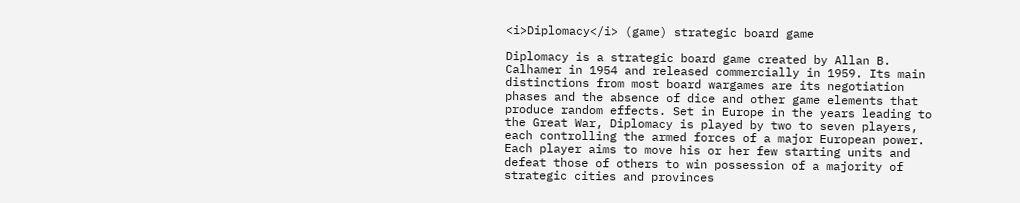<i>Diplomacy</i> (game) strategic board game

Diplomacy is a strategic board game created by Allan B. Calhamer in 1954 and released commercially in 1959. Its main distinctions from most board wargames are its negotiation phases and the absence of dice and other game elements that produce random effects. Set in Europe in the years leading to the Great War, Diplomacy is played by two to seven players, each controlling the armed forces of a major European power. Each player aims to move his or her few starting units and defeat those of others to win possession of a majority of strategic cities and provinces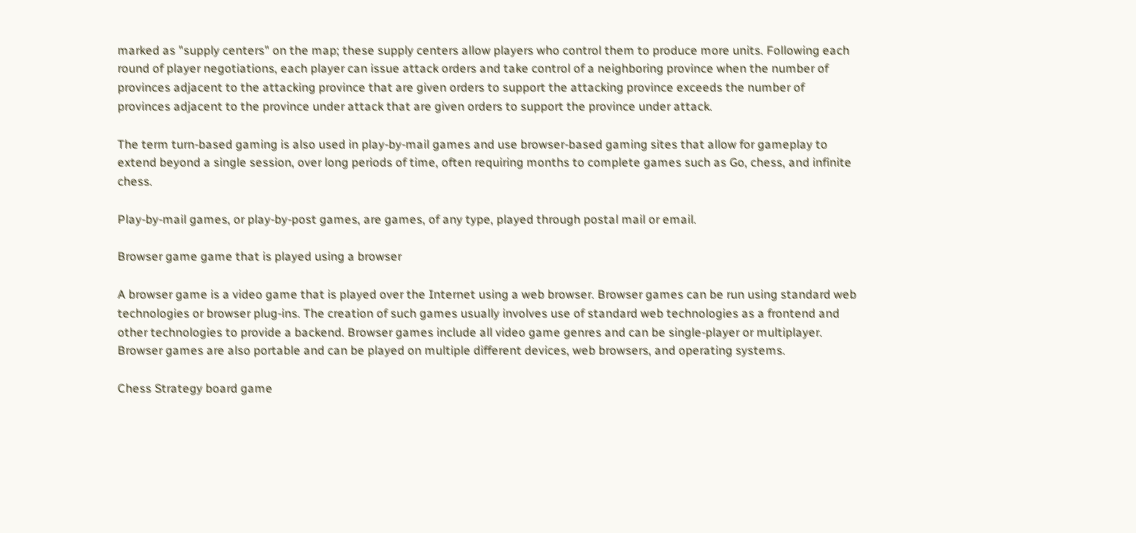marked as "supply centers" on the map; these supply centers allow players who control them to produce more units. Following each round of player negotiations, each player can issue attack orders and take control of a neighboring province when the number of provinces adjacent to the attacking province that are given orders to support the attacking province exceeds the number of provinces adjacent to the province under attack that are given orders to support the province under attack.

The term turn-based gaming is also used in play-by-mail games and use browser-based gaming sites that allow for gameplay to extend beyond a single session, over long periods of time, often requiring months to complete games such as Go, chess, and infinite chess.

Play-by-mail games, or play-by-post games, are games, of any type, played through postal mail or email.

Browser game game that is played using a browser

A browser game is a video game that is played over the Internet using a web browser. Browser games can be run using standard web technologies or browser plug-ins. The creation of such games usually involves use of standard web technologies as a frontend and other technologies to provide a backend. Browser games include all video game genres and can be single-player or multiplayer. Browser games are also portable and can be played on multiple different devices, web browsers, and operating systems.

Chess Strategy board game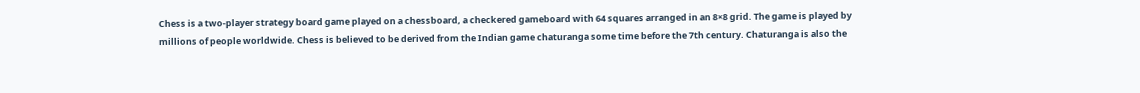Chess is a two-player strategy board game played on a chessboard, a checkered gameboard with 64 squares arranged in an 8×8 grid. The game is played by millions of people worldwide. Chess is believed to be derived from the Indian game chaturanga some time before the 7th century. Chaturanga is also the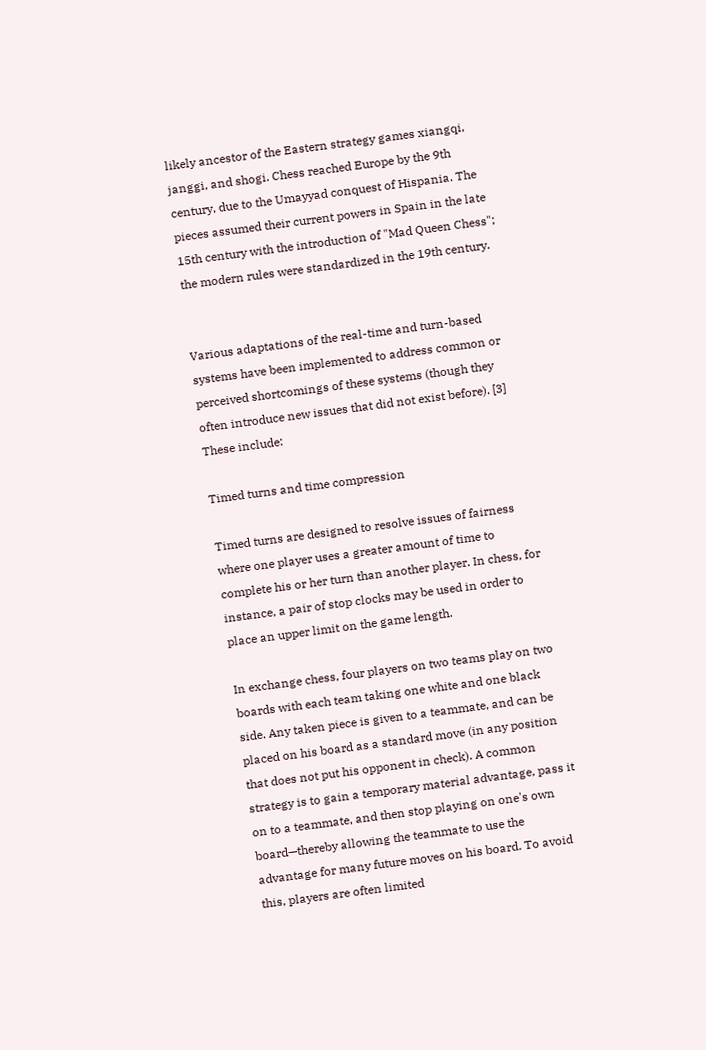likely ancestor of the Eastern strategy games xiangqi, janggi, and shogi. Chess reached Europe by the 9th century, due to the Umayyad conquest of Hispania. The pieces assumed their current powers in Spain in the late 15th century with the introduction of "Mad Queen Chess"; the modern rules were standardized in the 19th century.


Various adaptations of the real-time and turn-based systems have been implemented to address common or perceived shortcomings of these systems (though they often introduce new issues that did not exist before). [3] These include:

Timed turns and time compression

Timed turns are designed to resolve issues of fairness where one player uses a greater amount of time to complete his or her turn than another player. In chess, for instance, a pair of stop clocks may be used in order to place an upper limit on the game length.

In exchange chess, four players on two teams play on two boards with each team taking one white and one black side. Any taken piece is given to a teammate, and can be placed on his board as a standard move (in any position that does not put his opponent in check). A common strategy is to gain a temporary material advantage, pass it on to a teammate, and then stop playing on one's own board—thereby allowing the teammate to use the advantage for many future moves on his board. To avoid this, players are often limited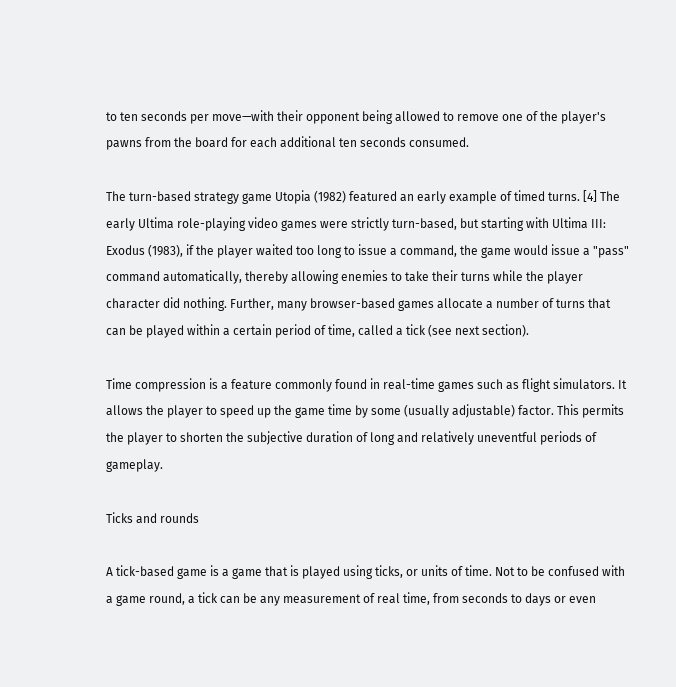to ten seconds per move—with their opponent being allowed to remove one of the player's pawns from the board for each additional ten seconds consumed.

The turn-based strategy game Utopia (1982) featured an early example of timed turns. [4] The early Ultima role-playing video games were strictly turn-based, but starting with Ultima III: Exodus (1983), if the player waited too long to issue a command, the game would issue a "pass" command automatically, thereby allowing enemies to take their turns while the player character did nothing. Further, many browser-based games allocate a number of turns that can be played within a certain period of time, called a tick (see next section).

Time compression is a feature commonly found in real-time games such as flight simulators. It allows the player to speed up the game time by some (usually adjustable) factor. This permits the player to shorten the subjective duration of long and relatively uneventful periods of gameplay.

Ticks and rounds

A tick-based game is a game that is played using ticks, or units of time. Not to be confused with a game round, a tick can be any measurement of real time, from seconds to days or even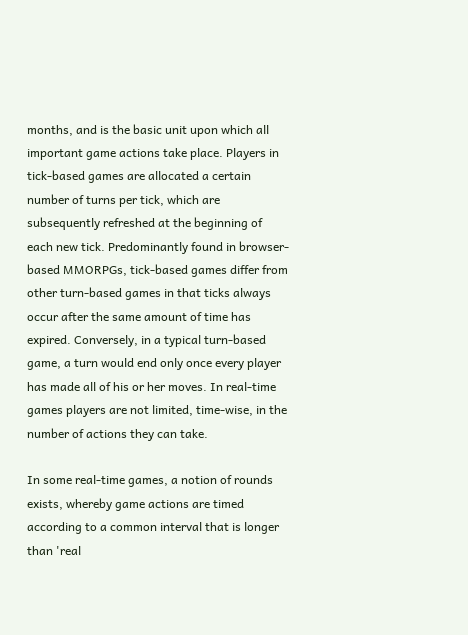months, and is the basic unit upon which all important game actions take place. Players in tick-based games are allocated a certain number of turns per tick, which are subsequently refreshed at the beginning of each new tick. Predominantly found in browser-based MMORPGs, tick-based games differ from other turn-based games in that ticks always occur after the same amount of time has expired. Conversely, in a typical turn-based game, a turn would end only once every player has made all of his or her moves. In real-time games players are not limited, time-wise, in the number of actions they can take.

In some real-time games, a notion of rounds exists, whereby game actions are timed according to a common interval that is longer than 'real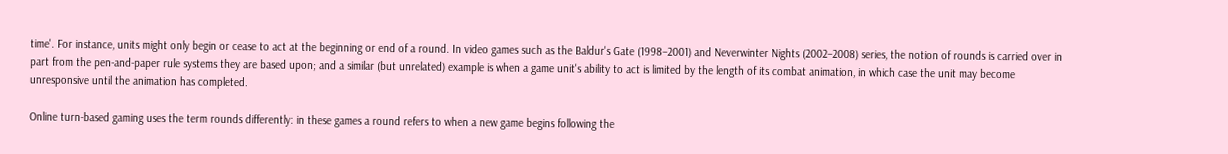time'. For instance, units might only begin or cease to act at the beginning or end of a round. In video games such as the Baldur's Gate (1998–2001) and Neverwinter Nights (2002–2008) series, the notion of rounds is carried over in part from the pen-and-paper rule systems they are based upon; and a similar (but unrelated) example is when a game unit's ability to act is limited by the length of its combat animation, in which case the unit may become unresponsive until the animation has completed.

Online turn-based gaming uses the term rounds differently: in these games a round refers to when a new game begins following the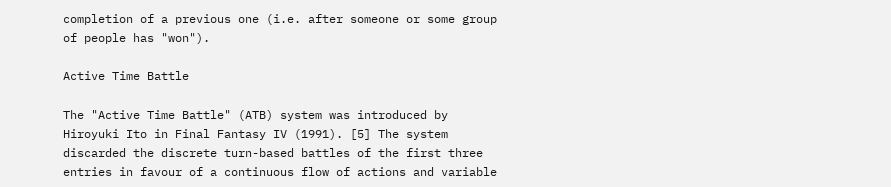completion of a previous one (i.e. after someone or some group of people has "won").

Active Time Battle

The "Active Time Battle" (ATB) system was introduced by Hiroyuki Ito in Final Fantasy IV (1991). [5] The system discarded the discrete turn-based battles of the first three entries in favour of a continuous flow of actions and variable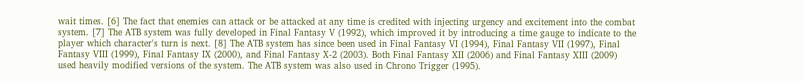wait times. [6] The fact that enemies can attack or be attacked at any time is credited with injecting urgency and excitement into the combat system. [7] The ATB system was fully developed in Final Fantasy V (1992), which improved it by introducing a time gauge to indicate to the player which character's turn is next. [8] The ATB system has since been used in Final Fantasy VI (1994), Final Fantasy VII (1997), Final Fantasy VIII (1999), Final Fantasy IX (2000), and Final Fantasy X-2 (2003). Both Final Fantasy XII (2006) and Final Fantasy XIII (2009) used heavily modified versions of the system. The ATB system was also used in Chrono Trigger (1995).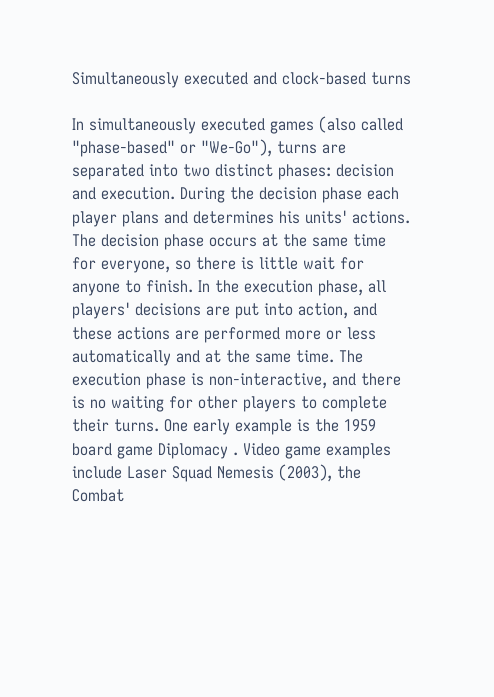Simultaneously executed and clock-based turns

In simultaneously executed games (also called "phase-based" or "We-Go"), turns are separated into two distinct phases: decision and execution. During the decision phase each player plans and determines his units' actions. The decision phase occurs at the same time for everyone, so there is little wait for anyone to finish. In the execution phase, all players' decisions are put into action, and these actions are performed more or less automatically and at the same time. The execution phase is non-interactive, and there is no waiting for other players to complete their turns. One early example is the 1959 board game Diplomacy . Video game examples include Laser Squad Nemesis (2003), the Combat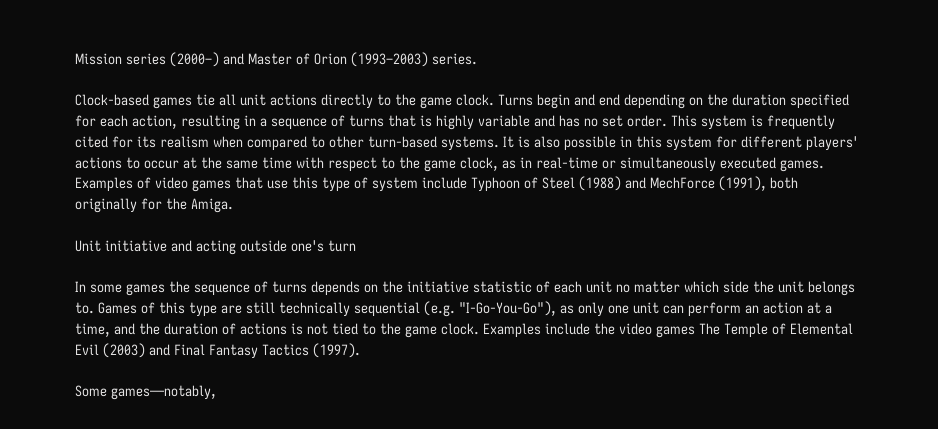Mission series (2000–) and Master of Orion (1993–2003) series.

Clock-based games tie all unit actions directly to the game clock. Turns begin and end depending on the duration specified for each action, resulting in a sequence of turns that is highly variable and has no set order. This system is frequently cited for its realism when compared to other turn-based systems. It is also possible in this system for different players' actions to occur at the same time with respect to the game clock, as in real-time or simultaneously executed games. Examples of video games that use this type of system include Typhoon of Steel (1988) and MechForce (1991), both originally for the Amiga.

Unit initiative and acting outside one's turn

In some games the sequence of turns depends on the initiative statistic of each unit no matter which side the unit belongs to. Games of this type are still technically sequential (e.g. "I-Go-You-Go"), as only one unit can perform an action at a time, and the duration of actions is not tied to the game clock. Examples include the video games The Temple of Elemental Evil (2003) and Final Fantasy Tactics (1997).

Some games—notably,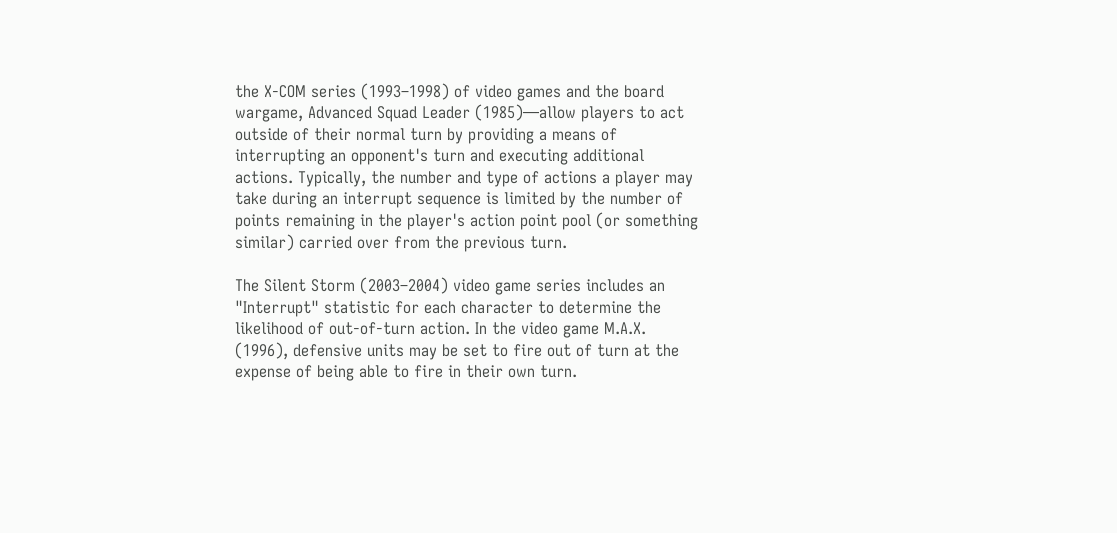the X-COM series (1993–1998) of video games and the board wargame, Advanced Squad Leader (1985)—allow players to act outside of their normal turn by providing a means of interrupting an opponent's turn and executing additional actions. Typically, the number and type of actions a player may take during an interrupt sequence is limited by the number of points remaining in the player's action point pool (or something similar) carried over from the previous turn.

The Silent Storm (2003–2004) video game series includes an "Interrupt" statistic for each character to determine the likelihood of out-of-turn action. In the video game M.A.X. (1996), defensive units may be set to fire out of turn at the expense of being able to fire in their own turn.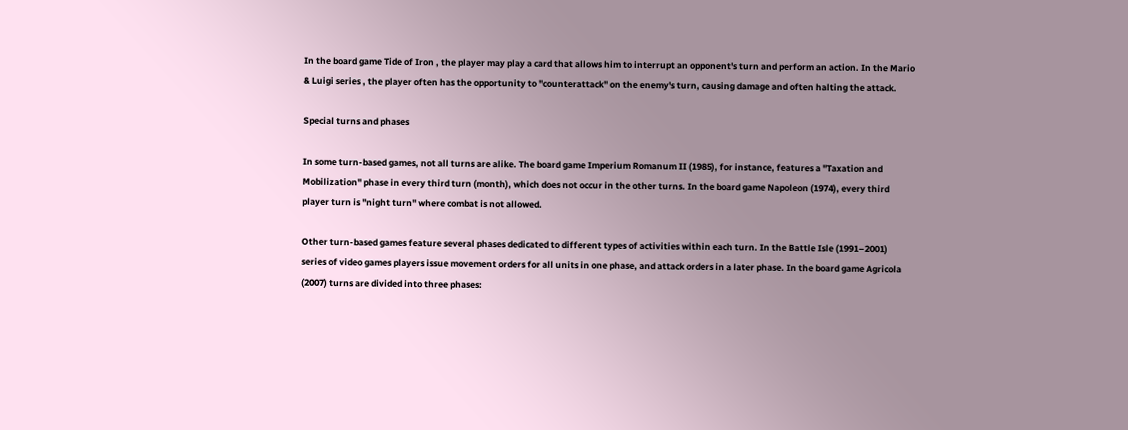In the board game Tide of Iron , the player may play a card that allows him to interrupt an opponent's turn and perform an action. In the Mario & Luigi series , the player often has the opportunity to "counterattack" on the enemy's turn, causing damage and often halting the attack.

Special turns and phases

In some turn-based games, not all turns are alike. The board game Imperium Romanum II (1985), for instance, features a "Taxation and Mobilization" phase in every third turn (month), which does not occur in the other turns. In the board game Napoleon (1974), every third player turn is "night turn" where combat is not allowed.

Other turn-based games feature several phases dedicated to different types of activities within each turn. In the Battle Isle (1991–2001) series of video games players issue movement orders for all units in one phase, and attack orders in a later phase. In the board game Agricola (2007) turns are divided into three phases: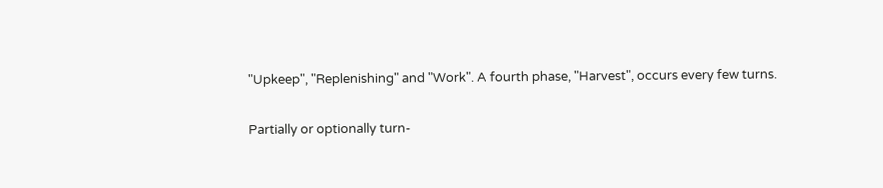"Upkeep", "Replenishing" and "Work". A fourth phase, "Harvest", occurs every few turns.

Partially or optionally turn-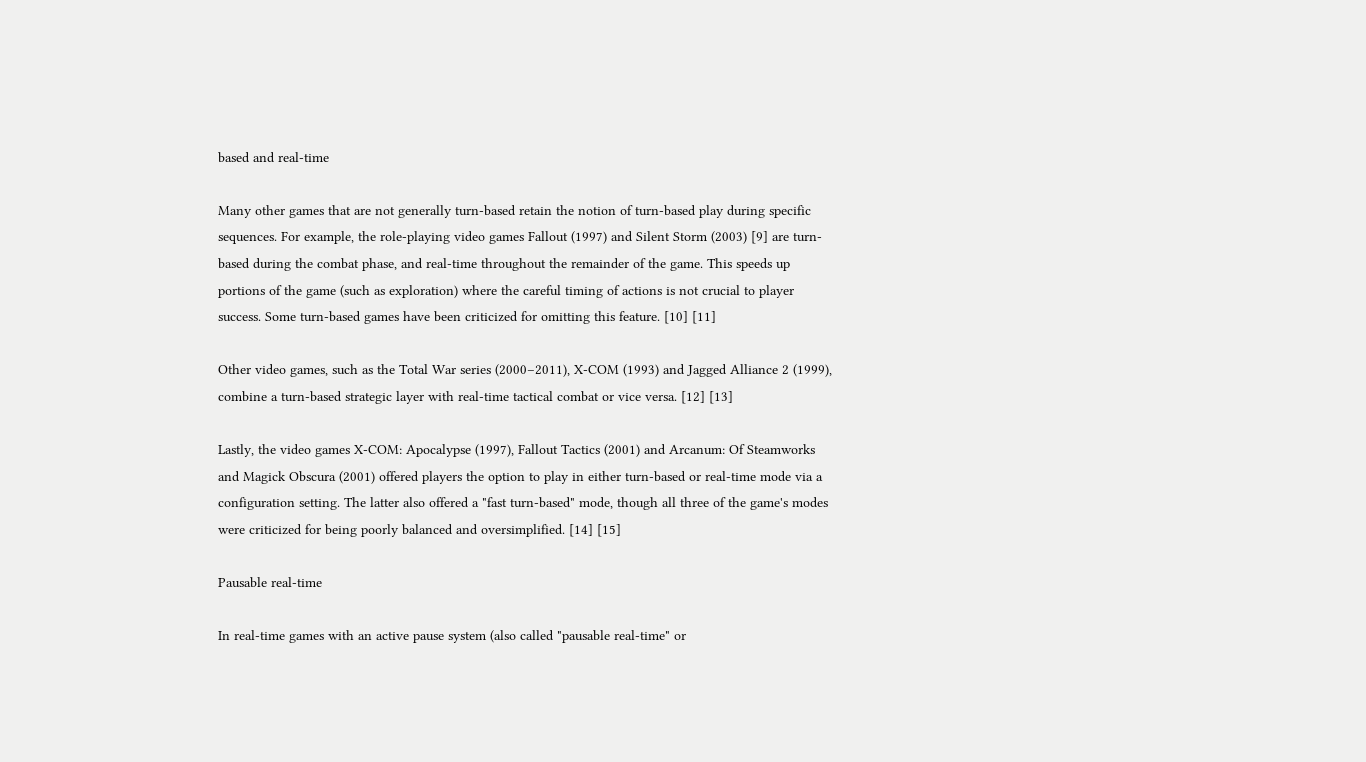based and real-time

Many other games that are not generally turn-based retain the notion of turn-based play during specific sequences. For example, the role-playing video games Fallout (1997) and Silent Storm (2003) [9] are turn-based during the combat phase, and real-time throughout the remainder of the game. This speeds up portions of the game (such as exploration) where the careful timing of actions is not crucial to player success. Some turn-based games have been criticized for omitting this feature. [10] [11]

Other video games, such as the Total War series (2000–2011), X-COM (1993) and Jagged Alliance 2 (1999), combine a turn-based strategic layer with real-time tactical combat or vice versa. [12] [13]

Lastly, the video games X-COM: Apocalypse (1997), Fallout Tactics (2001) and Arcanum: Of Steamworks and Magick Obscura (2001) offered players the option to play in either turn-based or real-time mode via a configuration setting. The latter also offered a "fast turn-based" mode, though all three of the game's modes were criticized for being poorly balanced and oversimplified. [14] [15]

Pausable real-time

In real-time games with an active pause system (also called "pausable real-time" or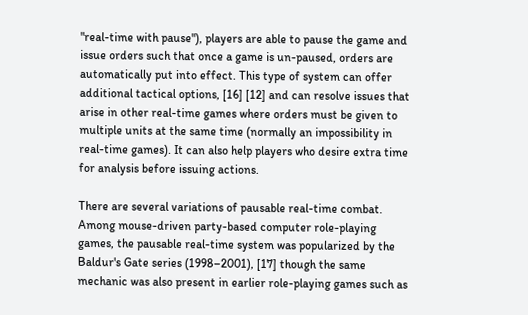"real-time with pause"), players are able to pause the game and issue orders such that once a game is un-paused, orders are automatically put into effect. This type of system can offer additional tactical options, [16] [12] and can resolve issues that arise in other real-time games where orders must be given to multiple units at the same time (normally an impossibility in real-time games). It can also help players who desire extra time for analysis before issuing actions.

There are several variations of pausable real-time combat. Among mouse-driven party-based computer role-playing games, the pausable real-time system was popularized by the Baldur's Gate series (1998–2001), [17] though the same mechanic was also present in earlier role-playing games such as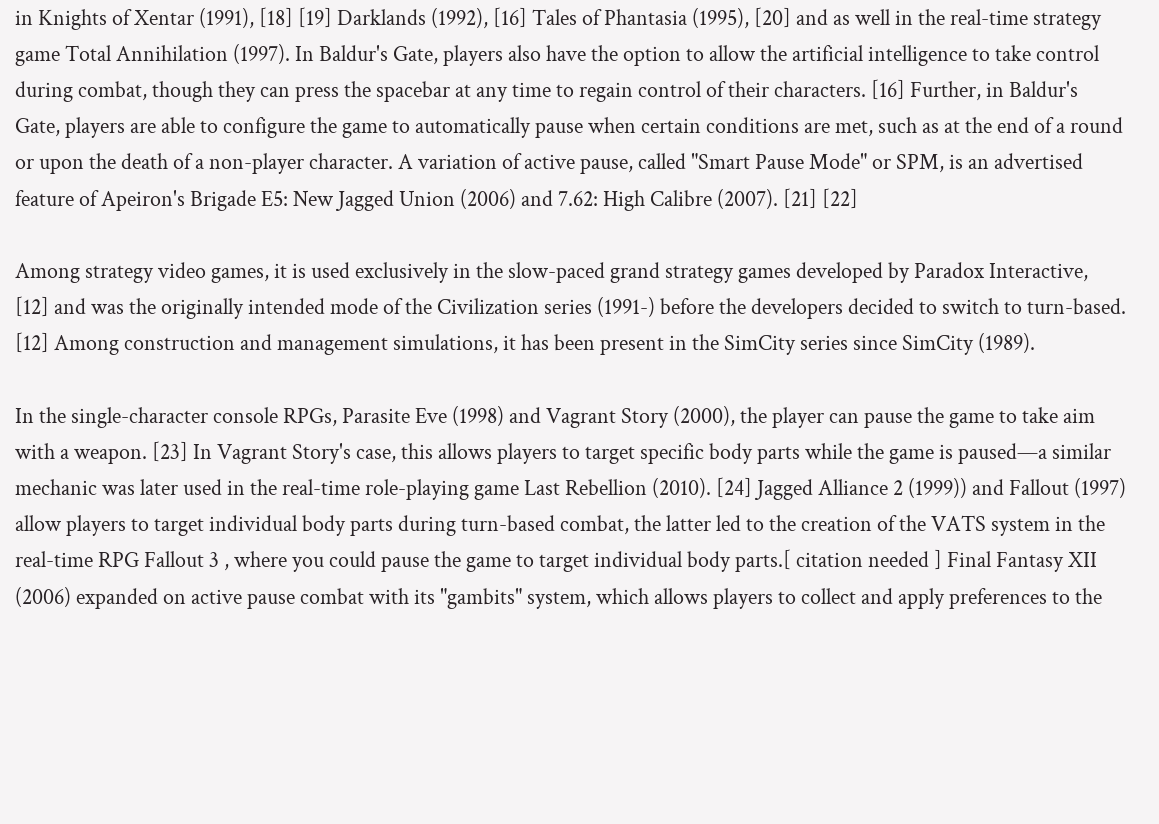in Knights of Xentar (1991), [18] [19] Darklands (1992), [16] Tales of Phantasia (1995), [20] and as well in the real-time strategy game Total Annihilation (1997). In Baldur's Gate, players also have the option to allow the artificial intelligence to take control during combat, though they can press the spacebar at any time to regain control of their characters. [16] Further, in Baldur's Gate, players are able to configure the game to automatically pause when certain conditions are met, such as at the end of a round or upon the death of a non-player character. A variation of active pause, called "Smart Pause Mode" or SPM, is an advertised feature of Apeiron's Brigade E5: New Jagged Union (2006) and 7.62: High Calibre (2007). [21] [22]

Among strategy video games, it is used exclusively in the slow-paced grand strategy games developed by Paradox Interactive, [12] and was the originally intended mode of the Civilization series (1991-) before the developers decided to switch to turn-based. [12] Among construction and management simulations, it has been present in the SimCity series since SimCity (1989).

In the single-character console RPGs, Parasite Eve (1998) and Vagrant Story (2000), the player can pause the game to take aim with a weapon. [23] In Vagrant Story's case, this allows players to target specific body parts while the game is paused—a similar mechanic was later used in the real-time role-playing game Last Rebellion (2010). [24] Jagged Alliance 2 (1999)) and Fallout (1997) allow players to target individual body parts during turn-based combat, the latter led to the creation of the VATS system in the real-time RPG Fallout 3 , where you could pause the game to target individual body parts.[ citation needed ] Final Fantasy XII (2006) expanded on active pause combat with its "gambits" system, which allows players to collect and apply preferences to the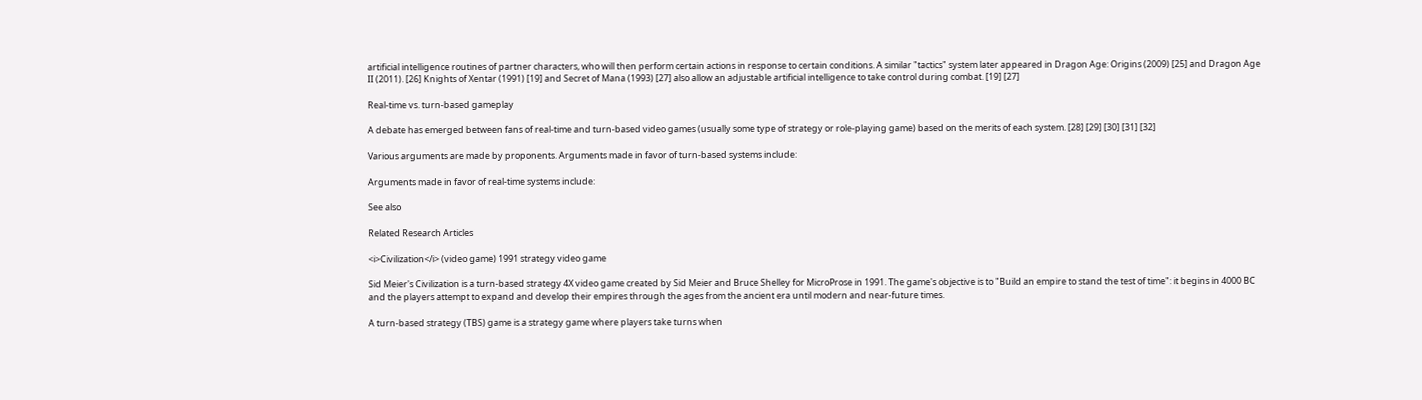artificial intelligence routines of partner characters, who will then perform certain actions in response to certain conditions. A similar "tactics" system later appeared in Dragon Age: Origins (2009) [25] and Dragon Age II (2011). [26] Knights of Xentar (1991) [19] and Secret of Mana (1993) [27] also allow an adjustable artificial intelligence to take control during combat. [19] [27]

Real-time vs. turn-based gameplay

A debate has emerged between fans of real-time and turn-based video games (usually some type of strategy or role-playing game) based on the merits of each system. [28] [29] [30] [31] [32]

Various arguments are made by proponents. Arguments made in favor of turn-based systems include:

Arguments made in favor of real-time systems include:

See also

Related Research Articles

<i>Civilization</i> (video game) 1991 strategy video game

Sid Meier's Civilization is a turn-based strategy 4X video game created by Sid Meier and Bruce Shelley for MicroProse in 1991. The game's objective is to "Build an empire to stand the test of time": it begins in 4000 BC and the players attempt to expand and develop their empires through the ages from the ancient era until modern and near-future times.

A turn-based strategy (TBS) game is a strategy game where players take turns when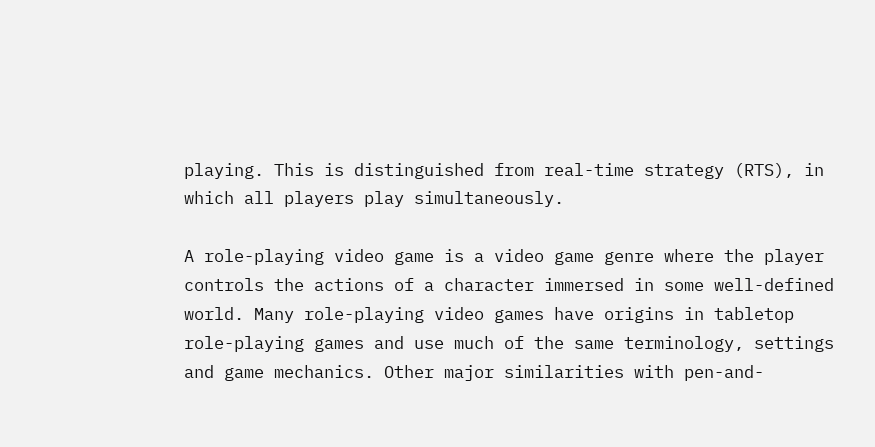playing. This is distinguished from real-time strategy (RTS), in which all players play simultaneously.

A role-playing video game is a video game genre where the player controls the actions of a character immersed in some well-defined world. Many role-playing video games have origins in tabletop role-playing games and use much of the same terminology, settings and game mechanics. Other major similarities with pen-and-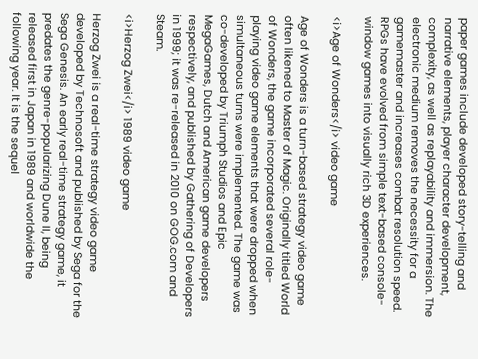paper games include developed story-telling and narrative elements, player character development, complexity, as well as replayability and immersion. The electronic medium removes the necessity for a gamemaster and increases combat resolution speed. RPGs have evolved from simple text-based console-window games into visually rich 3D experiences.

<i>Age of Wonders</i> video game

Age of Wonders is a turn-based strategy video game often likened to Master of Magic. Originally titled World of Wonders, the game incorporated several role-playing video game elements that were dropped when simultaneous turns were implemented. The game was co-developed by Triumph Studios and Epic MegaGames, Dutch and American game developers respectively, and published by Gathering of Developers in 1999; it was re-released in 2010 on GOG.com and Steam.

<i>Herzog Zwei</i> 1989 video game

Herzog Zwei is a real-time strategy video game developed by Technosoft and published by Sega for the Sega Genesis. An early real-time strategy game, it predates the genre-popularizing Dune II, being released first in Japan in 1989 and worldwide the following year. It is the sequel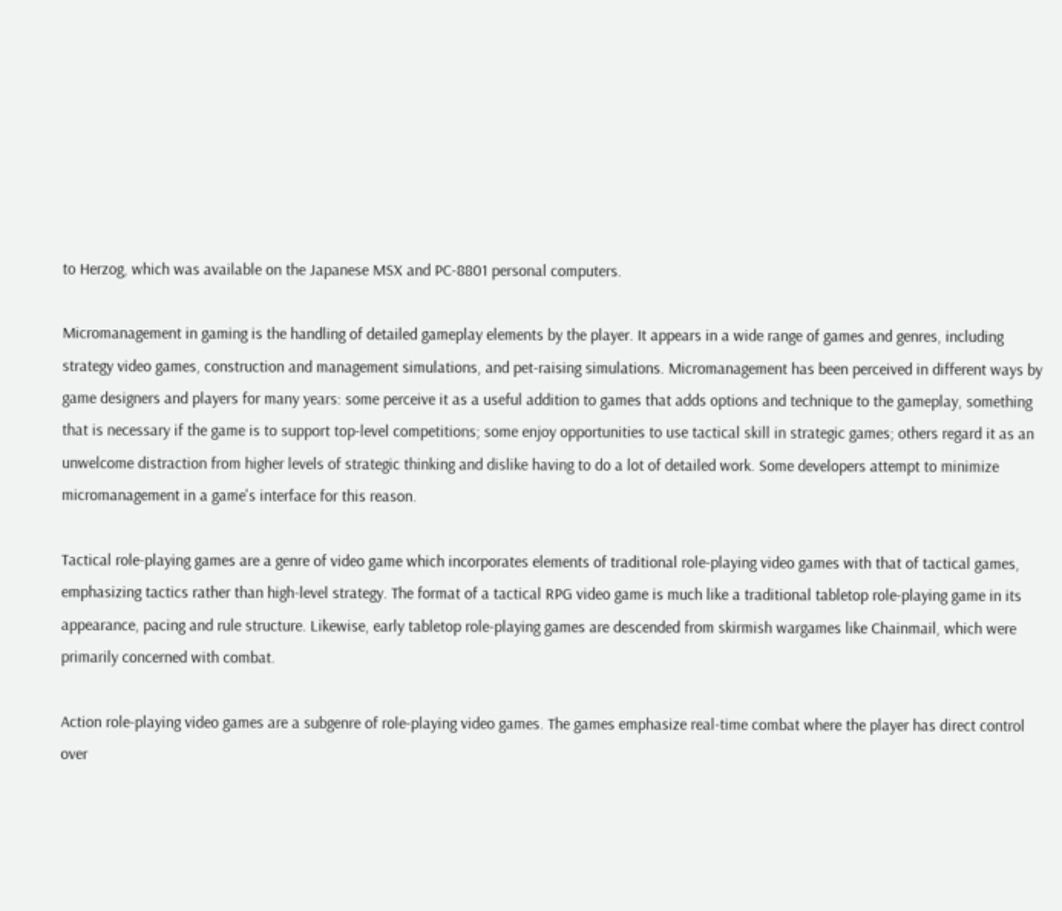to Herzog, which was available on the Japanese MSX and PC-8801 personal computers.

Micromanagement in gaming is the handling of detailed gameplay elements by the player. It appears in a wide range of games and genres, including strategy video games, construction and management simulations, and pet-raising simulations. Micromanagement has been perceived in different ways by game designers and players for many years: some perceive it as a useful addition to games that adds options and technique to the gameplay, something that is necessary if the game is to support top-level competitions; some enjoy opportunities to use tactical skill in strategic games; others regard it as an unwelcome distraction from higher levels of strategic thinking and dislike having to do a lot of detailed work. Some developers attempt to minimize micromanagement in a game's interface for this reason.

Tactical role-playing games are a genre of video game which incorporates elements of traditional role-playing video games with that of tactical games, emphasizing tactics rather than high-level strategy. The format of a tactical RPG video game is much like a traditional tabletop role-playing game in its appearance, pacing and rule structure. Likewise, early tabletop role-playing games are descended from skirmish wargames like Chainmail, which were primarily concerned with combat.

Action role-playing video games are a subgenre of role-playing video games. The games emphasize real-time combat where the player has direct control over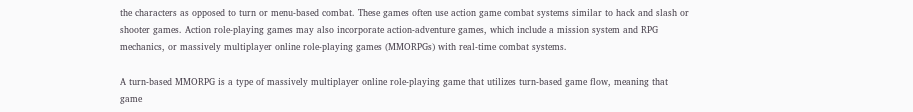the characters as opposed to turn or menu-based combat. These games often use action game combat systems similar to hack and slash or shooter games. Action role-playing games may also incorporate action-adventure games, which include a mission system and RPG mechanics, or massively multiplayer online role-playing games (MMORPGs) with real-time combat systems.

A turn-based MMORPG is a type of massively multiplayer online role-playing game that utilizes turn-based game flow, meaning that game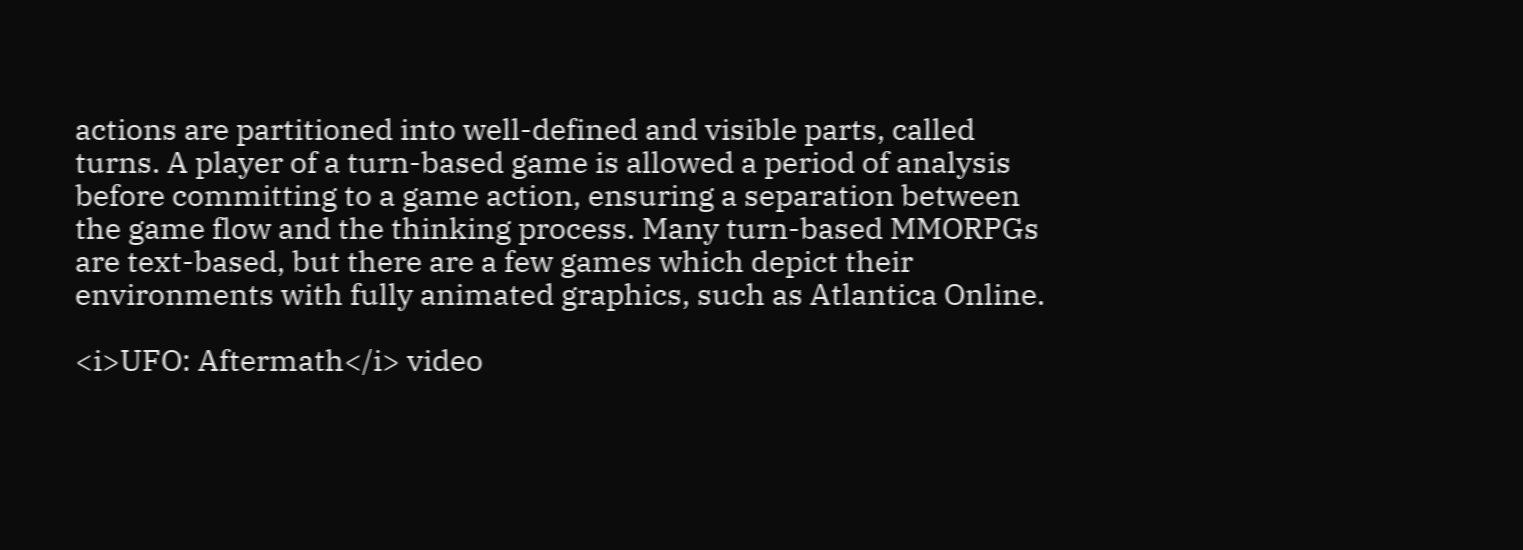actions are partitioned into well-defined and visible parts, called turns. A player of a turn-based game is allowed a period of analysis before committing to a game action, ensuring a separation between the game flow and the thinking process. Many turn-based MMORPGs are text-based, but there are a few games which depict their environments with fully animated graphics, such as Atlantica Online.

<i>UFO: Aftermath</i> video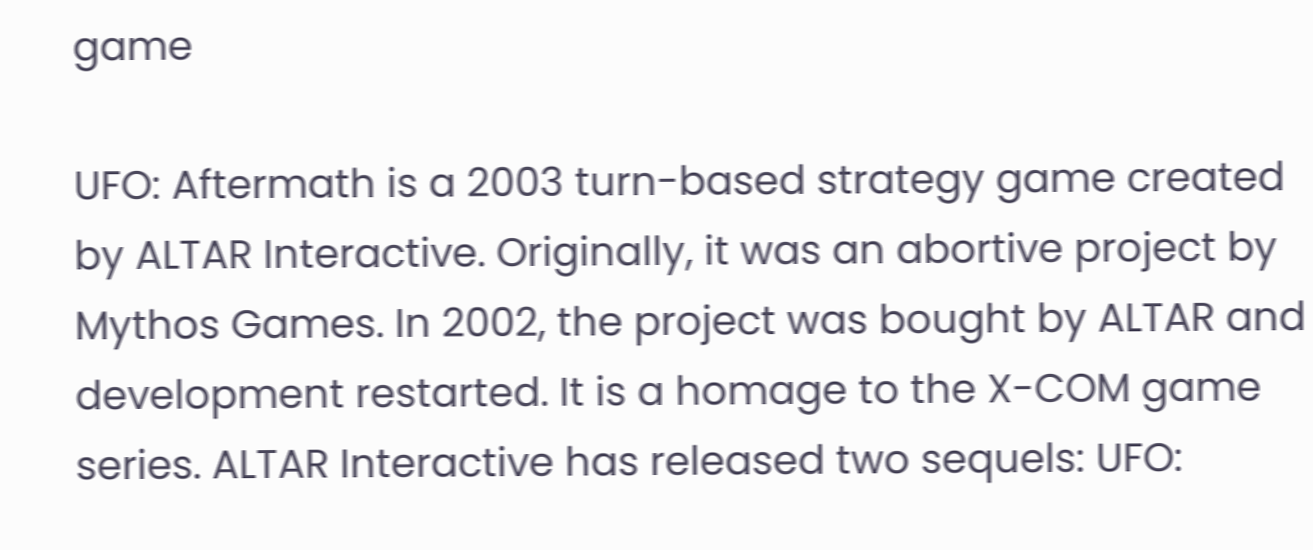game

UFO: Aftermath is a 2003 turn-based strategy game created by ALTAR Interactive. Originally, it was an abortive project by Mythos Games. In 2002, the project was bought by ALTAR and development restarted. It is a homage to the X-COM game series. ALTAR Interactive has released two sequels: UFO: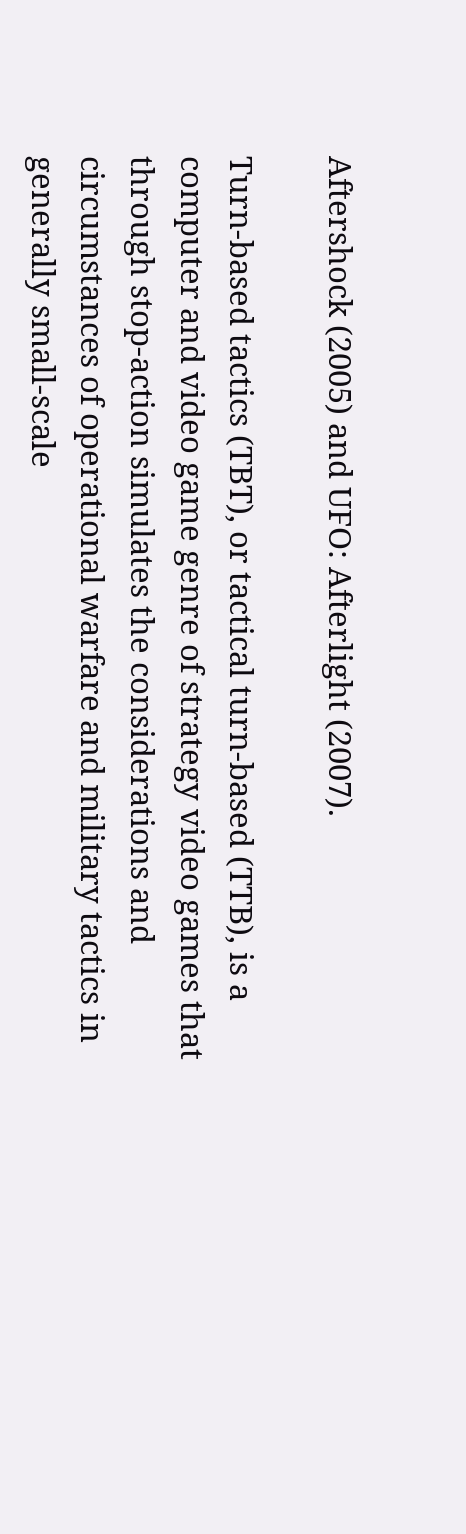Aftershock (2005) and UFO: Afterlight (2007).

Turn-based tactics (TBT), or tactical turn-based (TTB), is a computer and video game genre of strategy video games that through stop-action simulates the considerations and circumstances of operational warfare and military tactics in generally small-scale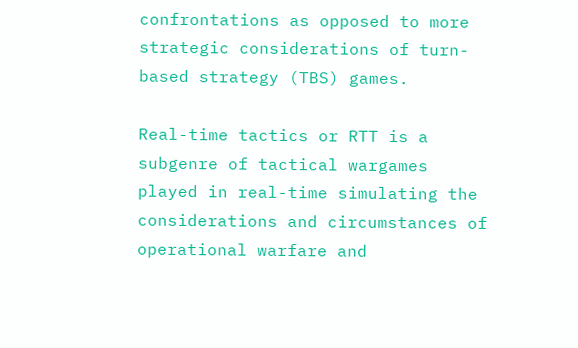confrontations as opposed to more strategic considerations of turn-based strategy (TBS) games.

Real-time tactics or RTT is a subgenre of tactical wargames played in real-time simulating the considerations and circumstances of operational warfare and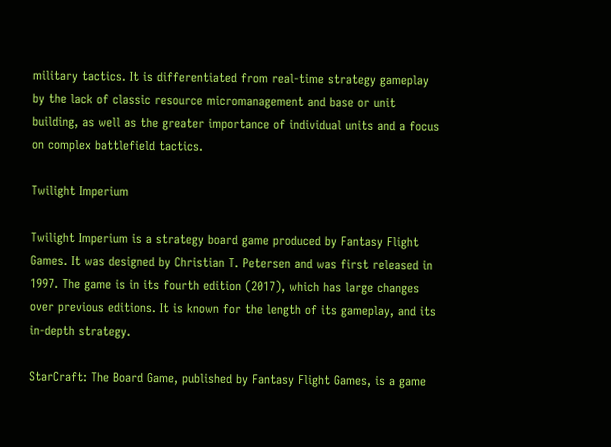military tactics. It is differentiated from real-time strategy gameplay by the lack of classic resource micromanagement and base or unit building, as well as the greater importance of individual units and a focus on complex battlefield tactics.

Twilight Imperium

Twilight Imperium is a strategy board game produced by Fantasy Flight Games. It was designed by Christian T. Petersen and was first released in 1997. The game is in its fourth edition (2017), which has large changes over previous editions. It is known for the length of its gameplay, and its in-depth strategy.

StarCraft: The Board Game, published by Fantasy Flight Games, is a game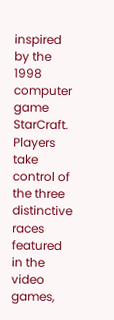inspired by the 1998 computer game StarCraft. Players take control of the three distinctive races featured in the video games,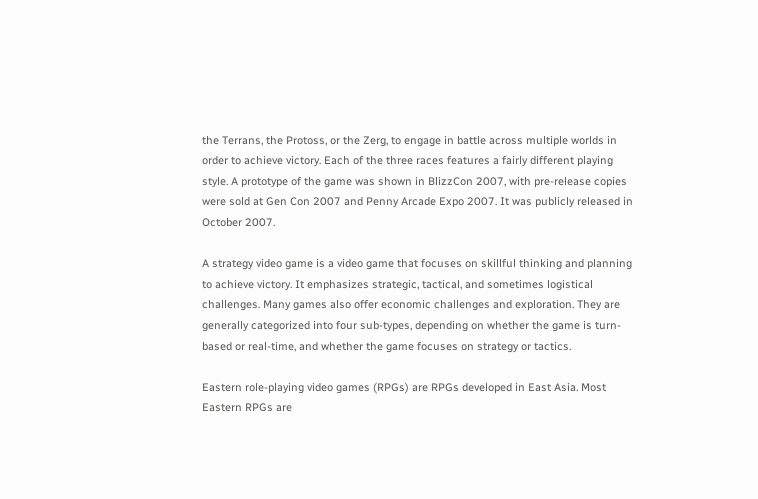the Terrans, the Protoss, or the Zerg, to engage in battle across multiple worlds in order to achieve victory. Each of the three races features a fairly different playing style. A prototype of the game was shown in BlizzCon 2007, with pre-release copies were sold at Gen Con 2007 and Penny Arcade Expo 2007. It was publicly released in October 2007.

A strategy video game is a video game that focuses on skillful thinking and planning to achieve victory. It emphasizes strategic, tactical, and sometimes logistical challenges. Many games also offer economic challenges and exploration. They are generally categorized into four sub-types, depending on whether the game is turn-based or real-time, and whether the game focuses on strategy or tactics.

Eastern role-playing video games (RPGs) are RPGs developed in East Asia. Most Eastern RPGs are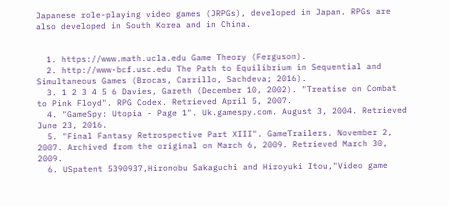Japanese role-playing video games (JRPGs), developed in Japan. RPGs are also developed in South Korea and in China.


  1. https://www.math.ucla.edu Game Theory (Ferguson).
  2. http://www-bcf.usc.edu The Path to Equilibrium in Sequential and Simultaneous Games (Brocas, Carrillo, Sachdeva; 2016).
  3. 1 2 3 4 5 6 Davies, Gareth (December 10, 2002). "Treatise on Combat to Pink Floyd". RPG Codex. Retrieved April 5, 2007.
  4. "GameSpy: Utopia - Page 1". Uk.gamespy.com. August 3, 2004. Retrieved June 23, 2016.
  5. "Final Fantasy Retrospective Part XIII". GameTrailers. November 2, 2007. Archived from the original on March 6, 2009. Retrieved March 30, 2009.
  6. USpatent 5390937,Hironobu Sakaguchi and Hiroyuki Itou,"Video game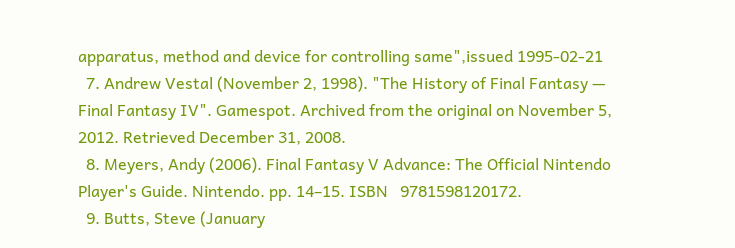apparatus, method and device for controlling same",issued 1995-02-21
  7. Andrew Vestal (November 2, 1998). "The History of Final Fantasy — Final Fantasy IV". Gamespot. Archived from the original on November 5, 2012. Retrieved December 31, 2008.
  8. Meyers, Andy (2006). Final Fantasy V Advance: The Official Nintendo Player's Guide. Nintendo. pp. 14–15. ISBN   9781598120172.
  9. Butts, Steve (January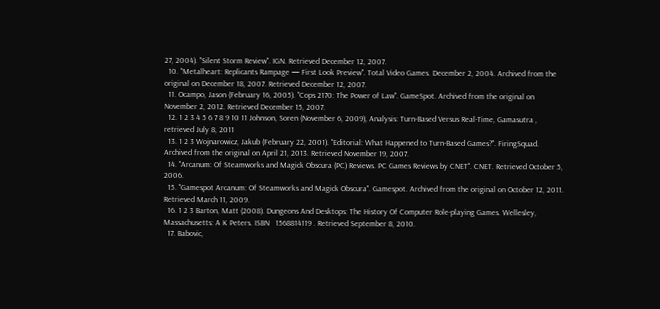27, 2004). "Silent Storm Review". IGN. Retrieved December 12, 2007.
  10. "Metalheart: Replicants Rampage — First Look Preview". Total Video Games. December 2, 2004. Archived from the original on December 18, 2007. Retrieved December 12, 2007.
  11. Ocampo, Jason (February 16, 2005). "Cops 2170: The Power of Law". GameSpot. Archived from the original on November 2, 2012. Retrieved December 15, 2007.
  12. 1 2 3 4 5 6 7 8 9 10 11 Johnson, Soren (November 6, 2009), Analysis: Turn-Based Versus Real-Time, Gamasutra , retrieved July 8, 2011
  13. 1 2 3 Wojnarowicz, Jakub (February 22, 2001). "Editorial: What Happened to Turn-Based Games?". FiringSquad. Archived from the original on April 21, 2013. Retrieved November 19, 2007.
  14. "Arcanum: Of Steamworks and Magick Obscura (PC) Reviews. PC Games Reviews by CNET". CNET. Retrieved October 5, 2006.
  15. "Gamespot Arcanum: Of Steamworks and Magick Obscura". Gamespot. Archived from the original on October 12, 2011. Retrieved March 11, 2009.
  16. 1 2 3 Barton, Matt (2008). Dungeons And Desktops: The History Of Computer Role-playing Games. Wellesley, Massachusetts: A K Peters. ISBN   1568814119 . Retrieved September 8, 2010.
  17. Babovic,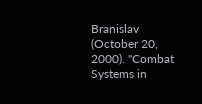Branislav (October 20, 2000). "Combat Systems in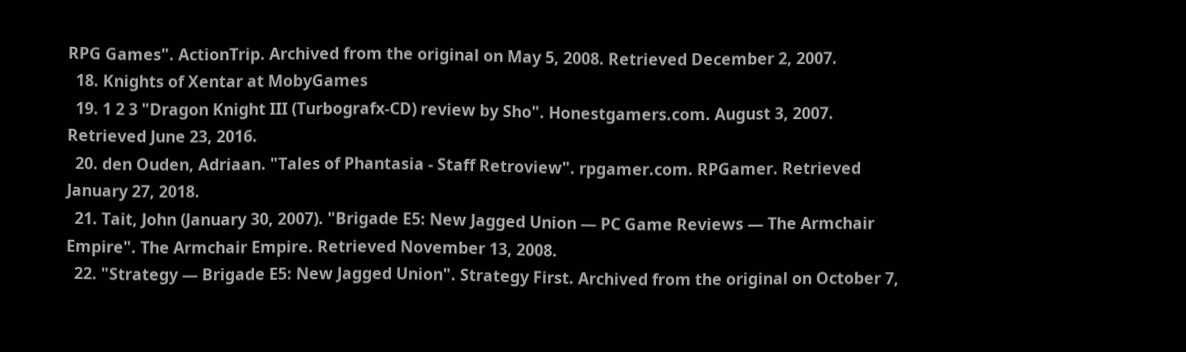RPG Games". ActionTrip. Archived from the original on May 5, 2008. Retrieved December 2, 2007.
  18. Knights of Xentar at MobyGames
  19. 1 2 3 "Dragon Knight III (Turbografx-CD) review by Sho". Honestgamers.com. August 3, 2007. Retrieved June 23, 2016.
  20. den Ouden, Adriaan. "Tales of Phantasia - Staff Retroview". rpgamer.com. RPGamer. Retrieved January 27, 2018.
  21. Tait, John (January 30, 2007). "Brigade E5: New Jagged Union — PC Game Reviews — The Armchair Empire". The Armchair Empire. Retrieved November 13, 2008.
  22. "Strategy — Brigade E5: New Jagged Union". Strategy First. Archived from the original on October 7,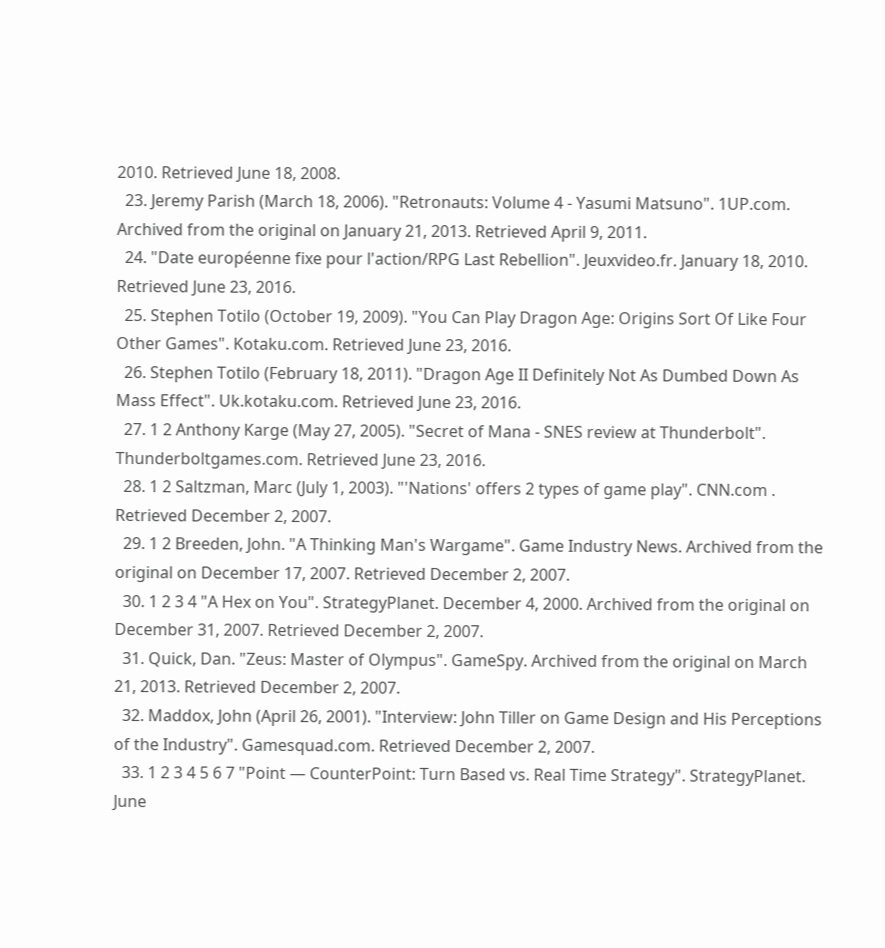2010. Retrieved June 18, 2008.
  23. Jeremy Parish (March 18, 2006). "Retronauts: Volume 4 - Yasumi Matsuno". 1UP.com. Archived from the original on January 21, 2013. Retrieved April 9, 2011.
  24. "Date européenne fixe pour l'action/RPG Last Rebellion". Jeuxvideo.fr. January 18, 2010. Retrieved June 23, 2016.
  25. Stephen Totilo (October 19, 2009). "You Can Play Dragon Age: Origins Sort Of Like Four Other Games". Kotaku.com. Retrieved June 23, 2016.
  26. Stephen Totilo (February 18, 2011). "Dragon Age II Definitely Not As Dumbed Down As Mass Effect". Uk.kotaku.com. Retrieved June 23, 2016.
  27. 1 2 Anthony Karge (May 27, 2005). "Secret of Mana - SNES review at Thunderbolt". Thunderboltgames.com. Retrieved June 23, 2016.
  28. 1 2 Saltzman, Marc (July 1, 2003). "'Nations' offers 2 types of game play". CNN.com . Retrieved December 2, 2007.
  29. 1 2 Breeden, John. "A Thinking Man's Wargame". Game Industry News. Archived from the original on December 17, 2007. Retrieved December 2, 2007.
  30. 1 2 3 4 "A Hex on You". StrategyPlanet. December 4, 2000. Archived from the original on December 31, 2007. Retrieved December 2, 2007.
  31. Quick, Dan. "Zeus: Master of Olympus". GameSpy. Archived from the original on March 21, 2013. Retrieved December 2, 2007.
  32. Maddox, John (April 26, 2001). "Interview: John Tiller on Game Design and His Perceptions of the Industry". Gamesquad.com. Retrieved December 2, 2007.
  33. 1 2 3 4 5 6 7 "Point — CounterPoint: Turn Based vs. Real Time Strategy". StrategyPlanet. June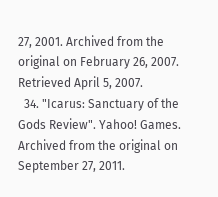27, 2001. Archived from the original on February 26, 2007. Retrieved April 5, 2007.
  34. "Icarus: Sanctuary of the Gods Review". Yahoo! Games. Archived from the original on September 27, 2011.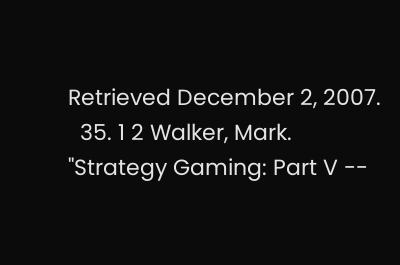Retrieved December 2, 2007.
  35. 1 2 Walker, Mark. "Strategy Gaming: Part V --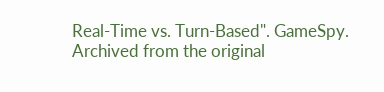Real-Time vs. Turn-Based". GameSpy. Archived from the original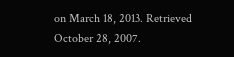on March 18, 2013. Retrieved October 28, 2007.